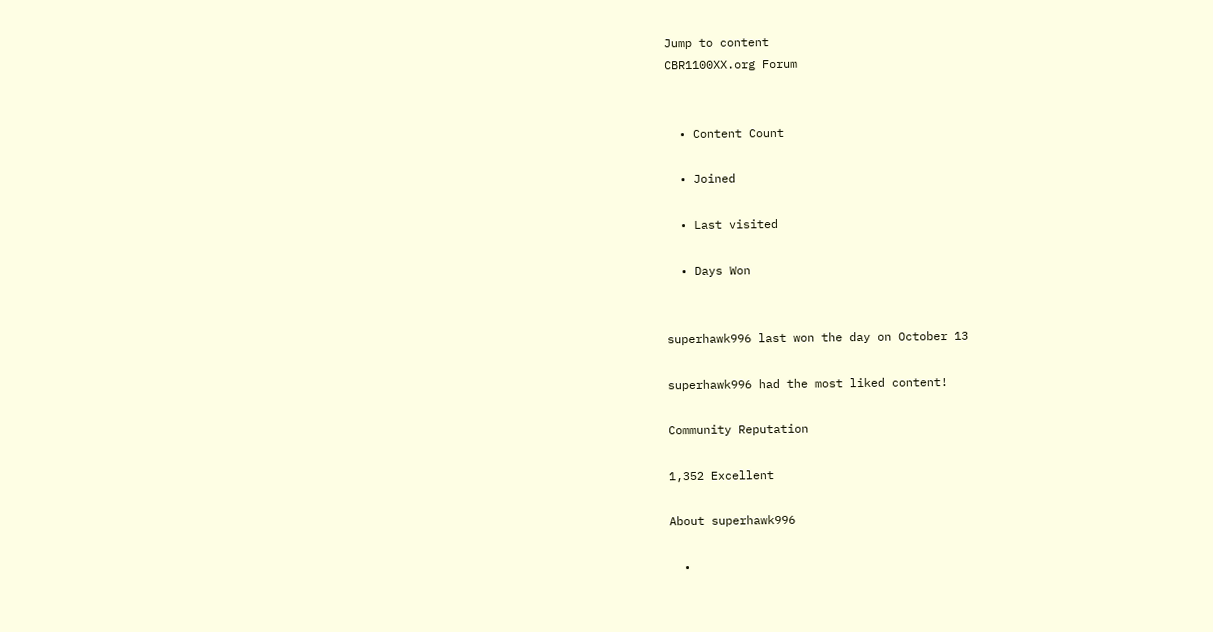Jump to content
CBR1100XX.org Forum


  • Content Count

  • Joined

  • Last visited

  • Days Won


superhawk996 last won the day on October 13

superhawk996 had the most liked content!

Community Reputation

1,352 Excellent

About superhawk996

  •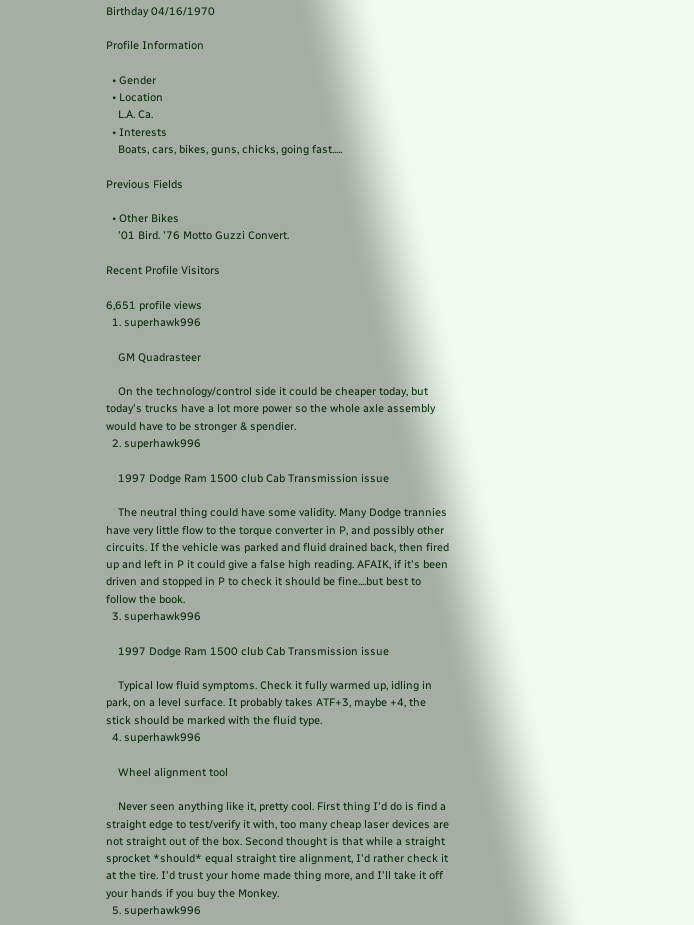Birthday 04/16/1970

Profile Information

  • Gender
  • Location
    L.A. Ca.
  • Interests
    Boats, cars, bikes, guns, chicks, going fast.....

Previous Fields

  • Other Bikes
    '01 Bird. '76 Motto Guzzi Convert.

Recent Profile Visitors

6,651 profile views
  1. superhawk996

    GM Quadrasteer

    On the technology/control side it could be cheaper today, but today's trucks have a lot more power so the whole axle assembly would have to be stronger & spendier.
  2. superhawk996

    1997 Dodge Ram 1500 club Cab Transmission issue

    The neutral thing could have some validity. Many Dodge trannies have very little flow to the torque converter in P, and possibly other circuits. If the vehicle was parked and fluid drained back, then fired up and left in P it could give a false high reading. AFAIK, if it's been driven and stopped in P to check it should be fine....but best to follow the book.
  3. superhawk996

    1997 Dodge Ram 1500 club Cab Transmission issue

    Typical low fluid symptoms. Check it fully warmed up, idling in park, on a level surface. It probably takes ATF+3, maybe +4, the stick should be marked with the fluid type.
  4. superhawk996

    Wheel alignment tool

    Never seen anything like it, pretty cool. First thing I'd do is find a straight edge to test/verify it with, too many cheap laser devices are not straight out of the box. Second thought is that while a straight sprocket *should* equal straight tire alignment, I'd rather check it at the tire. I'd trust your home made thing more, and I'll take it off your hands if you buy the Monkey.
  5. superhawk996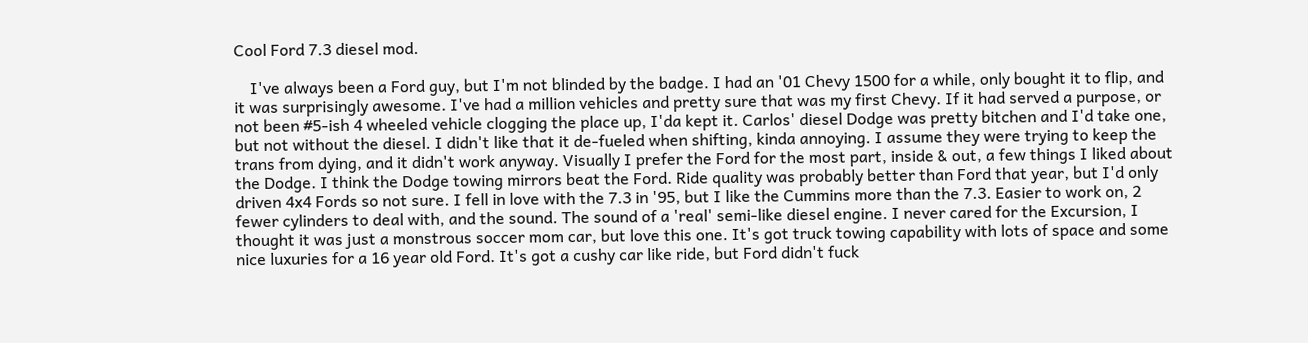Cool Ford 7.3 diesel mod.

    I've always been a Ford guy, but I'm not blinded by the badge. I had an '01 Chevy 1500 for a while, only bought it to flip, and it was surprisingly awesome. I've had a million vehicles and pretty sure that was my first Chevy. If it had served a purpose, or not been #5-ish 4 wheeled vehicle clogging the place up, I'da kept it. Carlos' diesel Dodge was pretty bitchen and I'd take one, but not without the diesel. I didn't like that it de-fueled when shifting, kinda annoying. I assume they were trying to keep the trans from dying, and it didn't work anyway. Visually I prefer the Ford for the most part, inside & out, a few things I liked about the Dodge. I think the Dodge towing mirrors beat the Ford. Ride quality was probably better than Ford that year, but I'd only driven 4x4 Fords so not sure. I fell in love with the 7.3 in '95, but I like the Cummins more than the 7.3. Easier to work on, 2 fewer cylinders to deal with, and the sound. The sound of a 'real' semi-like diesel engine. I never cared for the Excursion, I thought it was just a monstrous soccer mom car, but love this one. It's got truck towing capability with lots of space and some nice luxuries for a 16 year old Ford. It's got a cushy car like ride, but Ford didn't fuck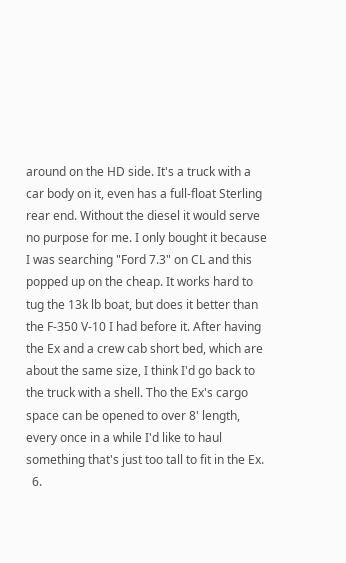around on the HD side. It's a truck with a car body on it, even has a full-float Sterling rear end. Without the diesel it would serve no purpose for me. I only bought it because I was searching "Ford 7.3" on CL and this popped up on the cheap. It works hard to tug the 13k lb boat, but does it better than the F-350 V-10 I had before it. After having the Ex and a crew cab short bed, which are about the same size, I think I'd go back to the truck with a shell. Tho the Ex's cargo space can be opened to over 8' length, every once in a while I'd like to haul something that's just too tall to fit in the Ex.
  6.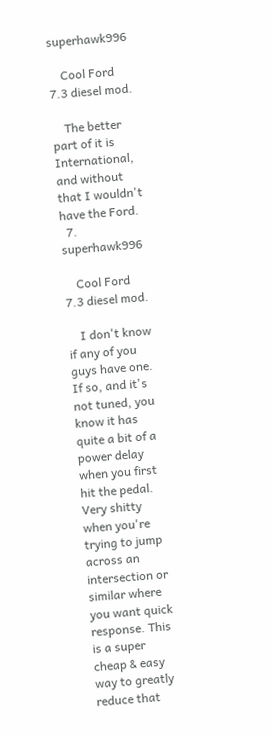superhawk996

    Cool Ford 7.3 diesel mod.

    The better part of it is International, and without that I wouldn't have the Ford.
  7. superhawk996

    Cool Ford 7.3 diesel mod.

    I don't know if any of you guys have one. If so, and it's not tuned, you know it has quite a bit of a power delay when you first hit the pedal. Very shitty when you're trying to jump across an intersection or similar where you want quick response. This is a super cheap & easy way to greatly reduce that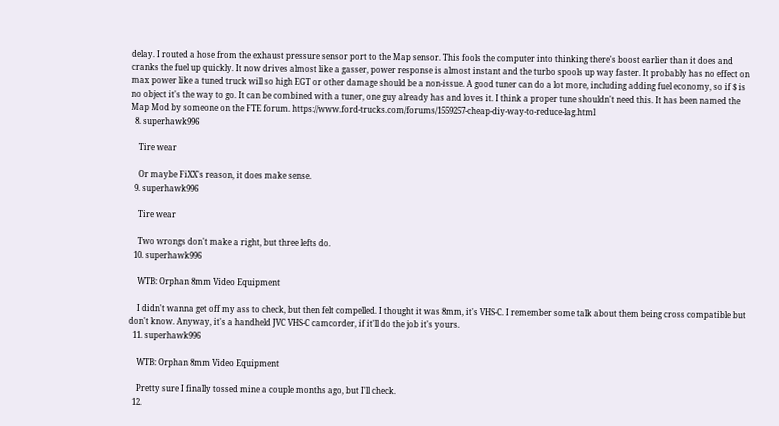delay. I routed a hose from the exhaust pressure sensor port to the Map sensor. This fools the computer into thinking there's boost earlier than it does and cranks the fuel up quickly. It now drives almost like a gasser, power response is almost instant and the turbo spools up way faster. It probably has no effect on max power like a tuned truck will so high EGT or other damage should be a non-issue. A good tuner can do a lot more, including adding fuel economy, so if $ is no object it's the way to go. It can be combined with a tuner, one guy already has and loves it. I think a proper tune shouldn't need this. It has been named the Map Mod by someone on the FTE forum. https://www.ford-trucks.com/forums/1559257-cheap-diy-way-to-reduce-lag.html
  8. superhawk996

    Tire wear

    Or maybe FiXX's reason, it does make sense.
  9. superhawk996

    Tire wear

    Two wrongs don't make a right, but three lefts do.
  10. superhawk996

    WTB: Orphan 8mm Video Equipment

    I didn't wanna get off my ass to check, but then felt compelled. I thought it was 8mm, it's VHS-C. I remember some talk about them being cross compatible but don't know. Anyway, it's a handheld JVC VHS-C camcorder, if it'll do the job it's yours.
  11. superhawk996

    WTB: Orphan 8mm Video Equipment

    Pretty sure I finally tossed mine a couple months ago, but I'll check.
  12.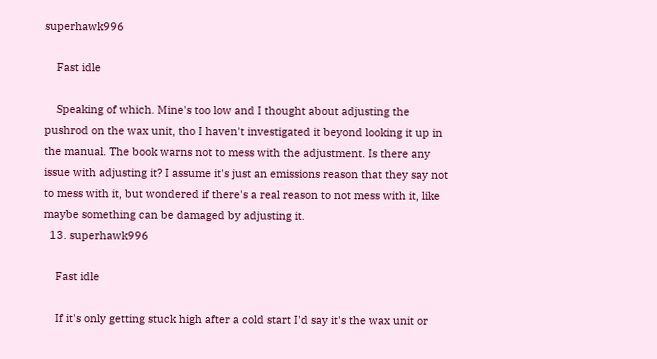superhawk996

    Fast idle

    Speaking of which. Mine's too low and I thought about adjusting the pushrod on the wax unit, tho I haven't investigated it beyond looking it up in the manual. The book warns not to mess with the adjustment. Is there any issue with adjusting it? I assume it's just an emissions reason that they say not to mess with it, but wondered if there's a real reason to not mess with it, like maybe something can be damaged by adjusting it.
  13. superhawk996

    Fast idle

    If it's only getting stuck high after a cold start I'd say it's the wax unit or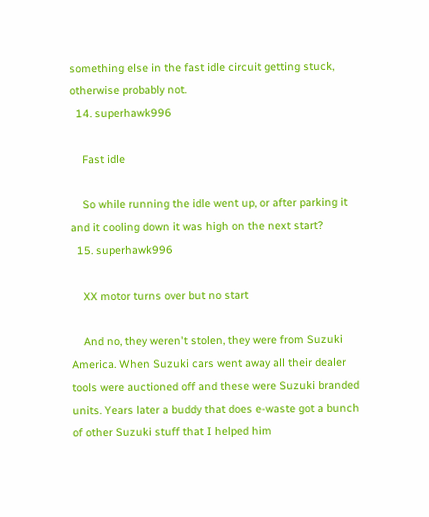something else in the fast idle circuit getting stuck, otherwise probably not.
  14. superhawk996

    Fast idle

    So while running the idle went up, or after parking it and it cooling down it was high on the next start?
  15. superhawk996

    XX motor turns over but no start

    And no, they weren't stolen, they were from Suzuki America. When Suzuki cars went away all their dealer tools were auctioned off and these were Suzuki branded units. Years later a buddy that does e-waste got a bunch of other Suzuki stuff that I helped him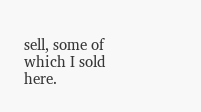sell, some of which I sold here.